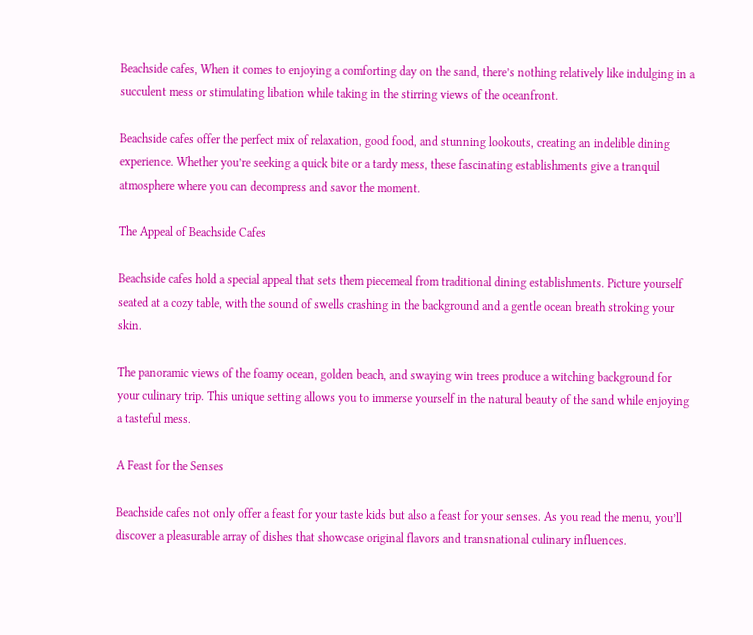Beachside cafes, When it comes to enjoying a comforting day on the sand, there’s nothing relatively like indulging in a succulent mess or stimulating libation while taking in the stirring views of the oceanfront.

Beachside cafes offer the perfect mix of relaxation, good food, and stunning lookouts, creating an indelible dining experience. Whether you’re seeking a quick bite or a tardy mess, these fascinating establishments give a tranquil atmosphere where you can decompress and savor the moment.

The Appeal of Beachside Cafes

Beachside cafes hold a special appeal that sets them piecemeal from traditional dining establishments. Picture yourself seated at a cozy table, with the sound of swells crashing in the background and a gentle ocean breath stroking your skin.

The panoramic views of the foamy ocean, golden beach, and swaying win trees produce a witching background for your culinary trip. This unique setting allows you to immerse yourself in the natural beauty of the sand while enjoying a tasteful mess.

A Feast for the Senses

Beachside cafes not only offer a feast for your taste kids but also a feast for your senses. As you read the menu, you’ll discover a pleasurable array of dishes that showcase original flavors and transnational culinary influences.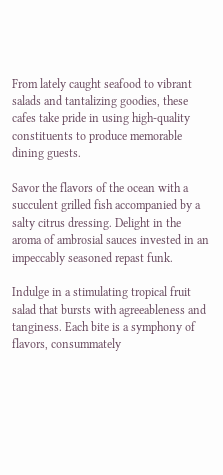From lately caught seafood to vibrant salads and tantalizing goodies, these cafes take pride in using high-quality constituents to produce memorable dining guests.

Savor the flavors of the ocean with a succulent grilled fish accompanied by a salty citrus dressing. Delight in the aroma of ambrosial sauces invested in an impeccably seasoned repast funk.

Indulge in a stimulating tropical fruit salad that bursts with agreeableness and tanginess. Each bite is a symphony of flavors, consummately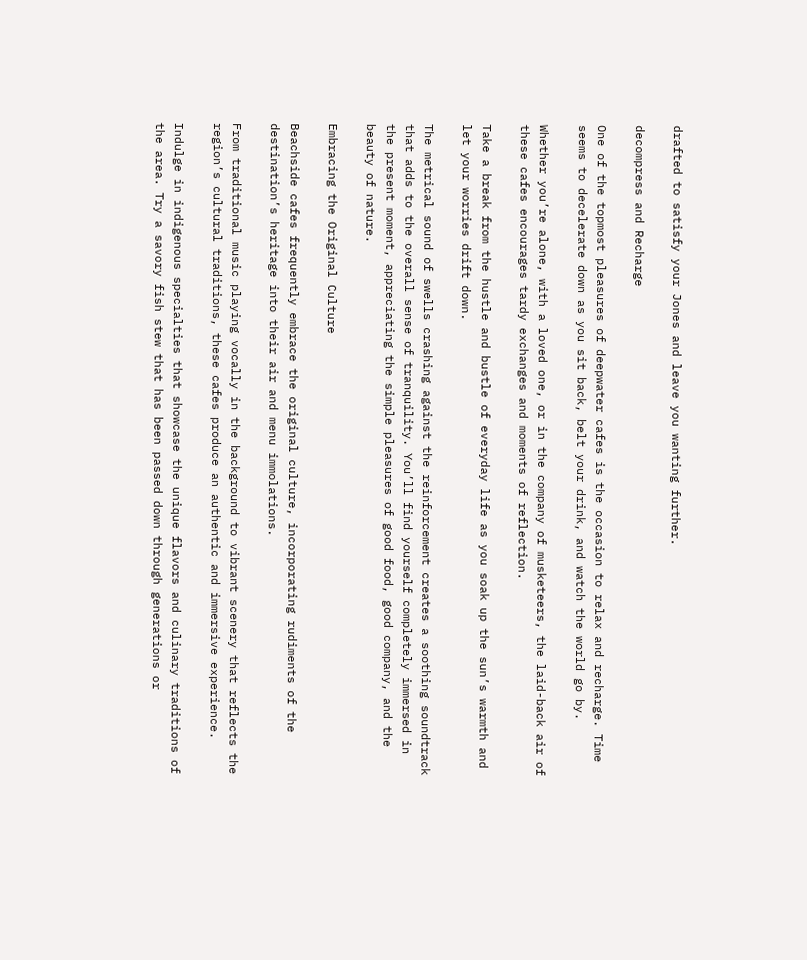drafted to satisfy your Jones and leave you wanting further.

decompress and Recharge

One of the topmost pleasures of deepwater cafes is the occasion to relax and recharge. Time seems to decelerate down as you sit back, belt your drink, and watch the world go by.

Whether you’re alone, with a loved one, or in the company of musketeers, the laid-back air of these cafes encourages tardy exchanges and moments of reflection.

Take a break from the hustle and bustle of everyday life as you soak up the sun’s warmth and let your worries drift down.

The metrical sound of swells crashing against the reinforcement creates a soothing soundtrack that adds to the overall sense of tranquility. You’ll find yourself completely immersed in the present moment, appreciating the simple pleasures of good food, good company, and the beauty of nature.

Embracing the Original Culture

Beachside cafes frequently embrace the original culture, incorporating rudiments of the destination’s heritage into their air and menu immolations.

From traditional music playing vocally in the background to vibrant scenery that reflects the region’s cultural traditions, these cafes produce an authentic and immersive experience.

Indulge in indigenous specialties that showcase the unique flavors and culinary traditions of the area. Try a savory fish stew that has been passed down through generations or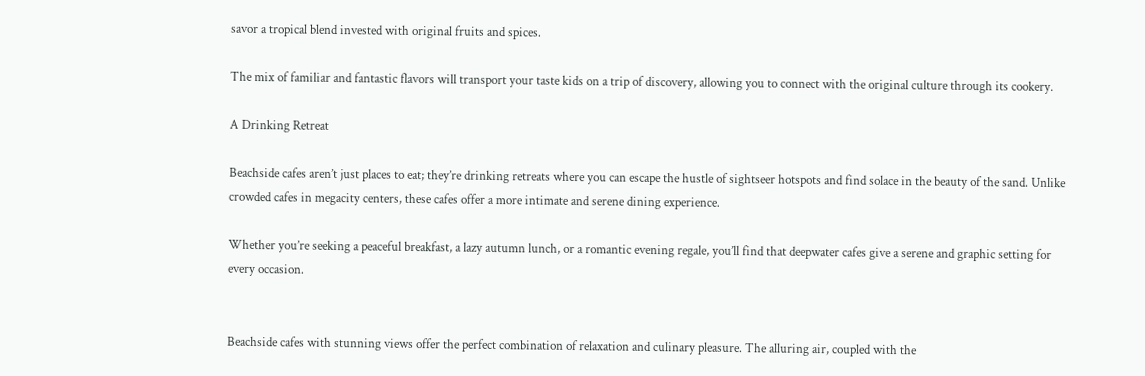savor a tropical blend invested with original fruits and spices.

The mix of familiar and fantastic flavors will transport your taste kids on a trip of discovery, allowing you to connect with the original culture through its cookery.

A Drinking Retreat

Beachside cafes aren’t just places to eat; they’re drinking retreats where you can escape the hustle of sightseer hotspots and find solace in the beauty of the sand. Unlike crowded cafes in megacity centers, these cafes offer a more intimate and serene dining experience.

Whether you’re seeking a peaceful breakfast, a lazy autumn lunch, or a romantic evening regale, you’ll find that deepwater cafes give a serene and graphic setting for every occasion.


Beachside cafes with stunning views offer the perfect combination of relaxation and culinary pleasure. The alluring air, coupled with the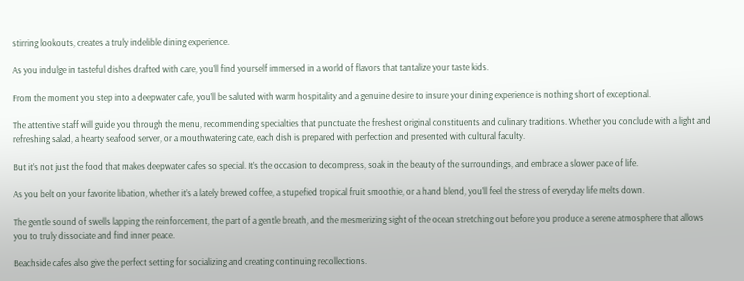stirring lookouts, creates a truly indelible dining experience.

As you indulge in tasteful dishes drafted with care, you’ll find yourself immersed in a world of flavors that tantalize your taste kids.

From the moment you step into a deepwater cafe, you’ll be saluted with warm hospitality and a genuine desire to insure your dining experience is nothing short of exceptional.

The attentive staff will guide you through the menu, recommending specialties that punctuate the freshest original constituents and culinary traditions. Whether you conclude with a light and refreshing salad, a hearty seafood server, or a mouthwatering cate, each dish is prepared with perfection and presented with cultural faculty.

But it’s not just the food that makes deepwater cafes so special. It’s the occasion to decompress, soak in the beauty of the surroundings, and embrace a slower pace of life.

As you belt on your favorite libation, whether it’s a lately brewed coffee, a stupefied tropical fruit smoothie, or a hand blend, you’ll feel the stress of everyday life melts down.

The gentle sound of swells lapping the reinforcement, the part of a gentle breath, and the mesmerizing sight of the ocean stretching out before you produce a serene atmosphere that allows you to truly dissociate and find inner peace.

Beachside cafes also give the perfect setting for socializing and creating continuing recollections.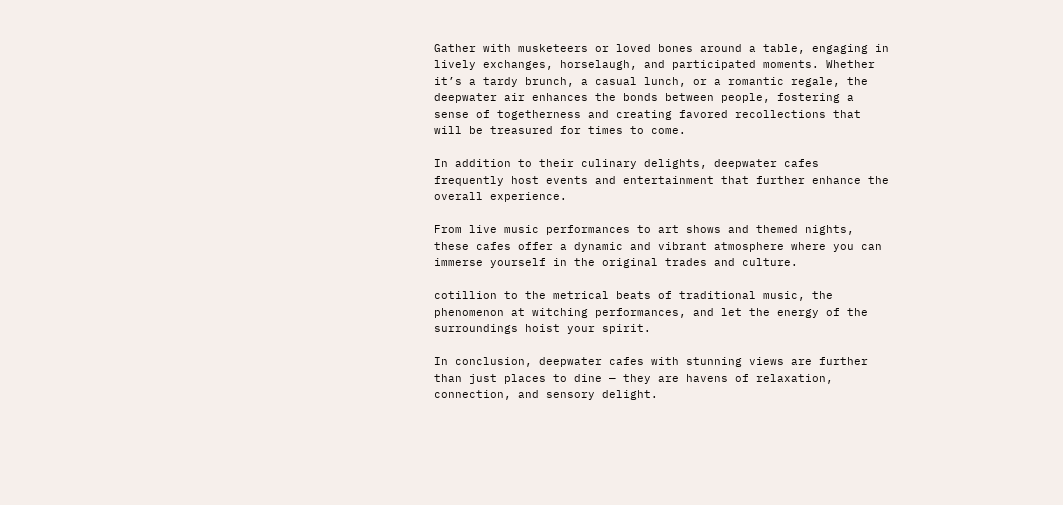Gather with musketeers or loved bones around a table, engaging in lively exchanges, horselaugh, and participated moments. Whether it’s a tardy brunch, a casual lunch, or a romantic regale, the deepwater air enhances the bonds between people, fostering a sense of togetherness and creating favored recollections that will be treasured for times to come.

In addition to their culinary delights, deepwater cafes frequently host events and entertainment that further enhance the overall experience.

From live music performances to art shows and themed nights, these cafes offer a dynamic and vibrant atmosphere where you can immerse yourself in the original trades and culture.

cotillion to the metrical beats of traditional music, the phenomenon at witching performances, and let the energy of the surroundings hoist your spirit.

In conclusion, deepwater cafes with stunning views are further than just places to dine — they are havens of relaxation, connection, and sensory delight.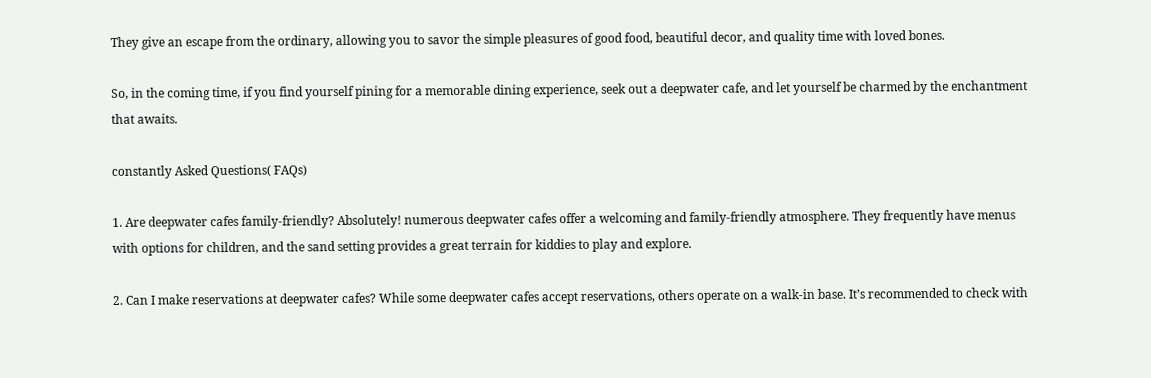They give an escape from the ordinary, allowing you to savor the simple pleasures of good food, beautiful decor, and quality time with loved bones.

So, in the coming time, if you find yourself pining for a memorable dining experience, seek out a deepwater cafe, and let yourself be charmed by the enchantment that awaits.

constantly Asked Questions( FAQs)

1. Are deepwater cafes family-friendly? Absolutely! numerous deepwater cafes offer a welcoming and family-friendly atmosphere. They frequently have menus with options for children, and the sand setting provides a great terrain for kiddies to play and explore.

2. Can I make reservations at deepwater cafes? While some deepwater cafes accept reservations, others operate on a walk-in base. It’s recommended to check with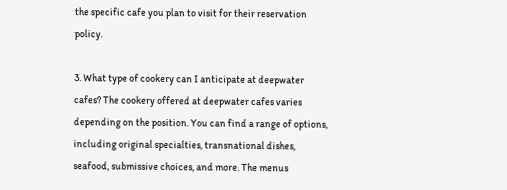the specific cafe you plan to visit for their reservation policy.

3. What type of cookery can I anticipate at deepwater cafes? The cookery offered at deepwater cafes varies depending on the position. You can find a range of options, including original specialties, transnational dishes, seafood, submissive choices, and more. The menus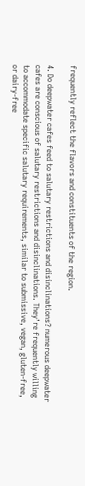frequently reflect the flavors and constituents of the region.

4. Do deepwater cafes feed to salutary restrictions and disinclinations? numerous deepwater cafes are conscious of salutary restrictions and disinclinations. They’re frequently willing to accommodate specific salutary requirements, similar to submissive, vegan, gluten-free, or dairy-free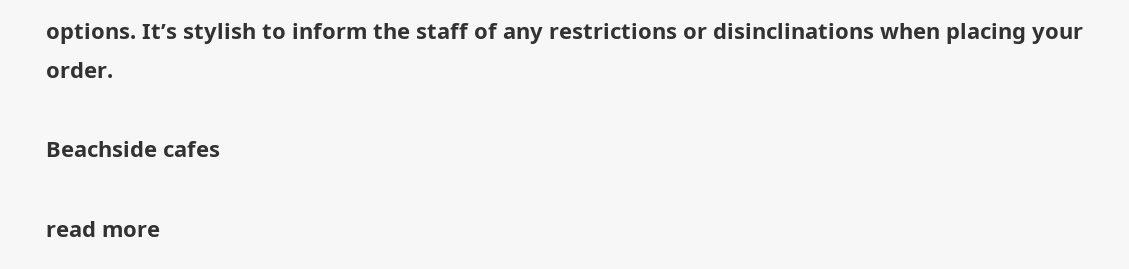options. It’s stylish to inform the staff of any restrictions or disinclinations when placing your order.

Beachside cafes

read more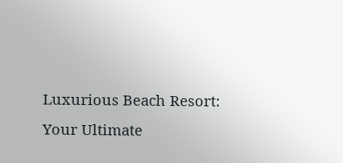Luxurious Beach Resort: Your Ultimate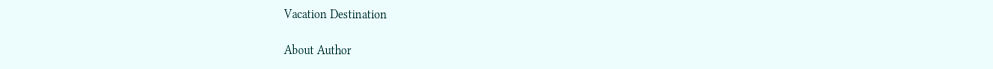Vacation Destination

About Author